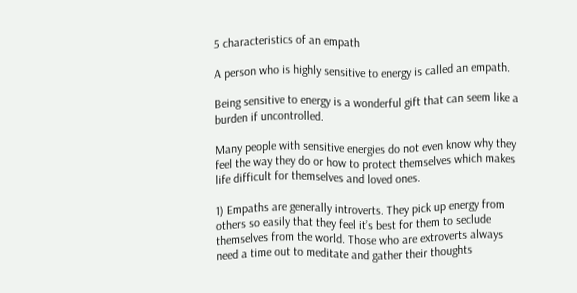5 characteristics of an empath

A person who is highly sensitive to energy is called an empath.

Being sensitive to energy is a wonderful gift that can seem like a burden if uncontrolled.

Many people with sensitive energies do not even know why they feel the way they do or how to protect themselves which makes life difficult for themselves and loved ones.

1) Empaths are generally introverts. They pick up energy from others so easily that they feel it’s best for them to seclude themselves from the world. Those who are extroverts always need a time out to meditate and gather their thoughts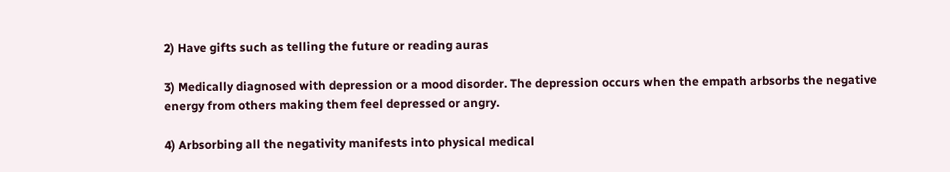2) Have gifts such as telling the future or reading auras

3) Medically diagnosed with depression or a mood disorder. The depression occurs when the empath arbsorbs the negative energy from others making them feel depressed or angry.

4) Arbsorbing all the negativity manifests into physical medical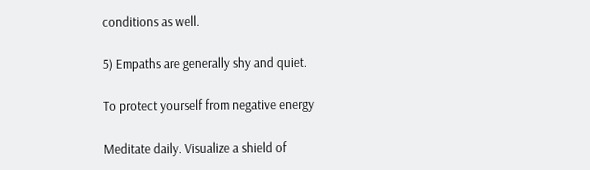conditions as well.

5) Empaths are generally shy and quiet.

To protect yourself from negative energy

Meditate daily. Visualize a shield of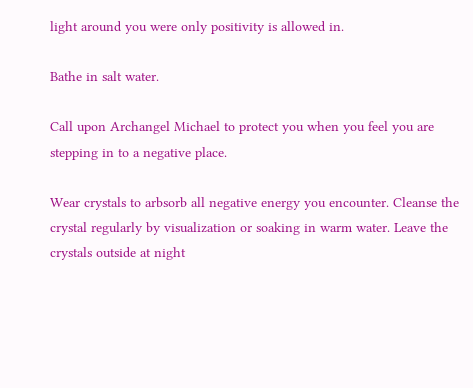light around you were only positivity is allowed in.

Bathe in salt water.

Call upon Archangel Michael to protect you when you feel you are stepping in to a negative place.

Wear crystals to arbsorb all negative energy you encounter. Cleanse the crystal regularly by visualization or soaking in warm water. Leave the crystals outside at night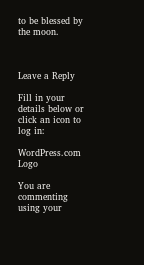to be blessed by the moon.



Leave a Reply

Fill in your details below or click an icon to log in:

WordPress.com Logo

You are commenting using your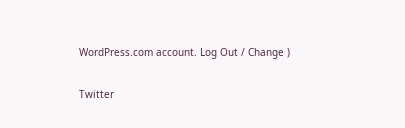WordPress.com account. Log Out / Change )

Twitter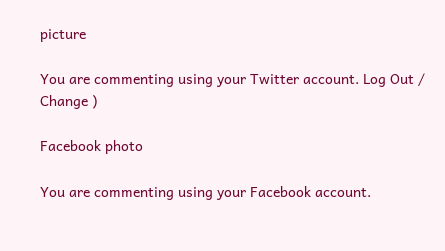picture

You are commenting using your Twitter account. Log Out / Change )

Facebook photo

You are commenting using your Facebook account.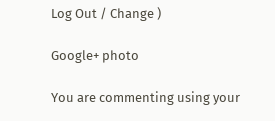Log Out / Change )

Google+ photo

You are commenting using your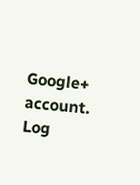Google+ account. Log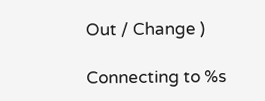Out / Change )

Connecting to %s